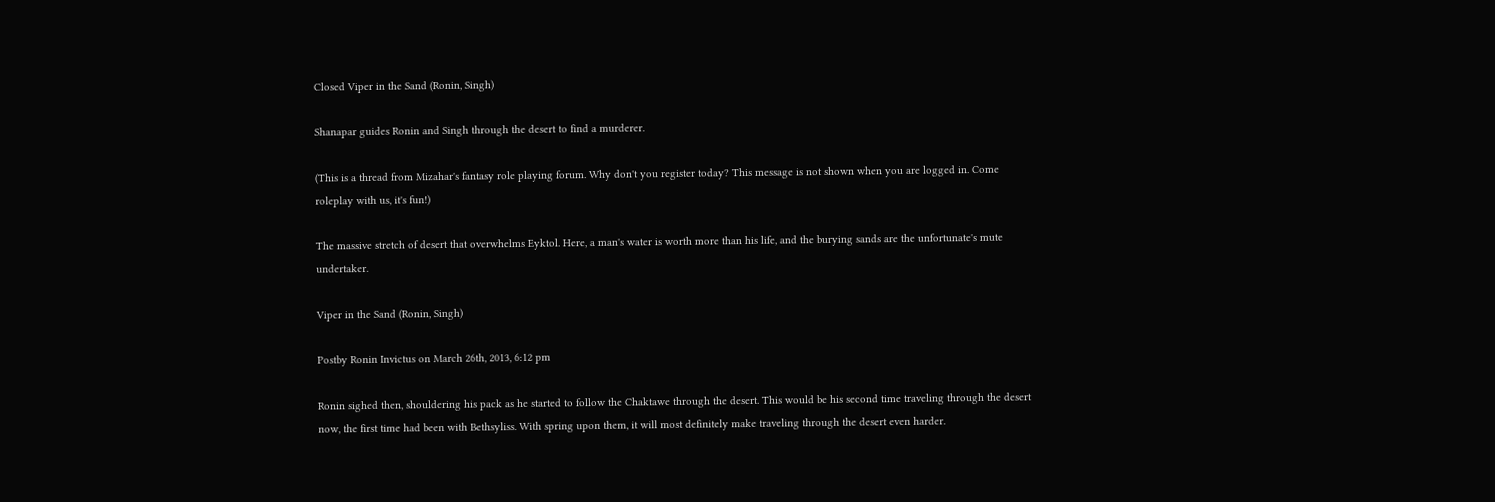Closed Viper in the Sand (Ronin, Singh)

Shanapar guides Ronin and Singh through the desert to find a murderer.

(This is a thread from Mizahar's fantasy role playing forum. Why don't you register today? This message is not shown when you are logged in. Come roleplay with us, it's fun!)

The massive stretch of desert that overwhelms Eyktol. Here, a man's water is worth more than his life, and the burying sands are the unfortunate's mute undertaker.

Viper in the Sand (Ronin, Singh)

Postby Ronin Invictus on March 26th, 2013, 6:12 pm

Ronin sighed then, shouldering his pack as he started to follow the Chaktawe through the desert. This would be his second time traveling through the desert now, the first time had been with Bethsyliss. With spring upon them, it will most definitely make traveling through the desert even harder.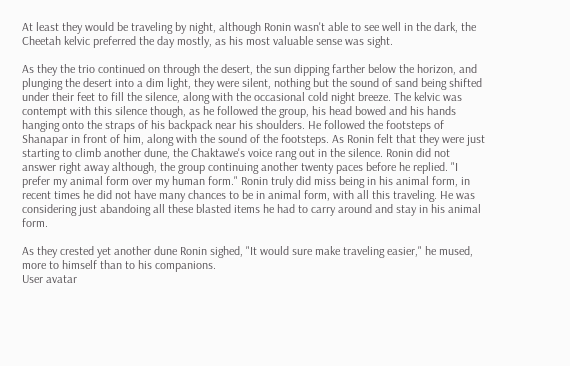At least they would be traveling by night, although Ronin wasn't able to see well in the dark, the Cheetah kelvic preferred the day mostly, as his most valuable sense was sight.

As they the trio continued on through the desert, the sun dipping farther below the horizon, and plunging the desert into a dim light, they were silent, nothing but the sound of sand being shifted under their feet to fill the silence, along with the occasional cold night breeze. The kelvic was contempt with this silence though, as he followed the group, his head bowed and his hands hanging onto the straps of his backpack near his shoulders. He followed the footsteps of Shanapar in front of him, along with the sound of the footsteps. As Ronin felt that they were just starting to climb another dune, the Chaktawe's voice rang out in the silence. Ronin did not answer right away although, the group continuing another twenty paces before he replied. "I prefer my animal form over my human form." Ronin truly did miss being in his animal form, in recent times he did not have many chances to be in animal form, with all this traveling. He was considering just abandoing all these blasted items he had to carry around and stay in his animal form.

As they crested yet another dune Ronin sighed, "It would sure make traveling easier," he mused, more to himself than to his companions.
User avatar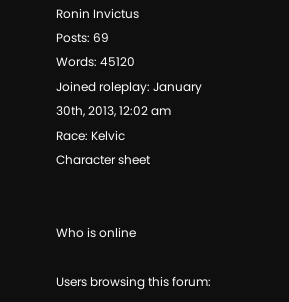Ronin Invictus
Posts: 69
Words: 45120
Joined roleplay: January 30th, 2013, 12:02 am
Race: Kelvic
Character sheet


Who is online

Users browsing this forum: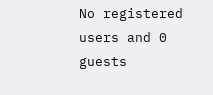No registered users and 0 guests